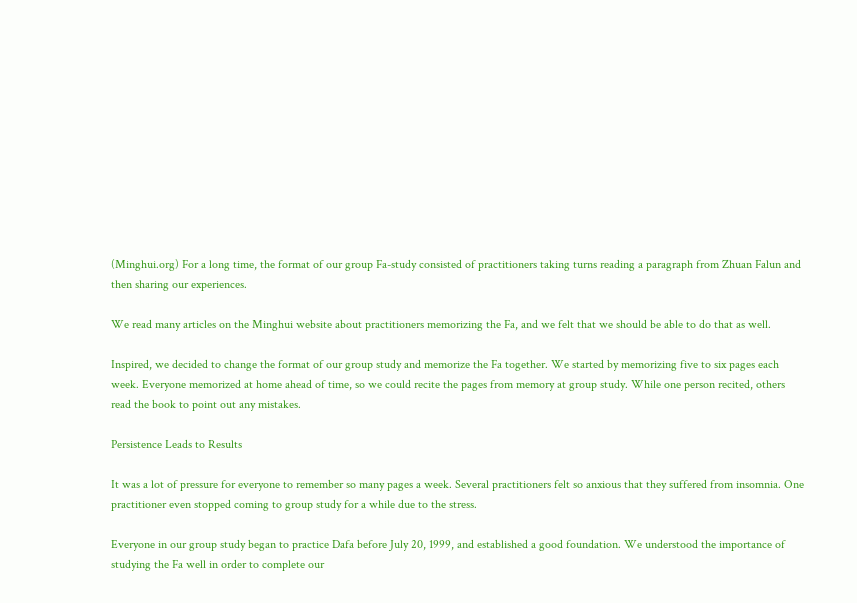(Minghui.org) For a long time, the format of our group Fa-study consisted of practitioners taking turns reading a paragraph from Zhuan Falun and then sharing our experiences.

We read many articles on the Minghui website about practitioners memorizing the Fa, and we felt that we should be able to do that as well.

Inspired, we decided to change the format of our group study and memorize the Fa together. We started by memorizing five to six pages each week. Everyone memorized at home ahead of time, so we could recite the pages from memory at group study. While one person recited, others read the book to point out any mistakes.

Persistence Leads to Results

It was a lot of pressure for everyone to remember so many pages a week. Several practitioners felt so anxious that they suffered from insomnia. One practitioner even stopped coming to group study for a while due to the stress.

Everyone in our group study began to practice Dafa before July 20, 1999, and established a good foundation. We understood the importance of studying the Fa well in order to complete our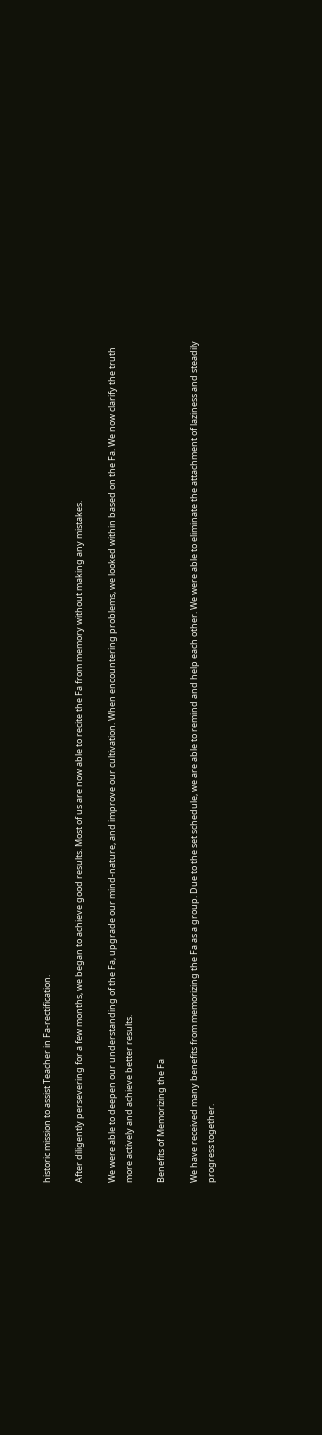historic mission to assist Teacher in Fa-rectification.

After diligently persevering for a few months, we began to achieve good results. Most of us are now able to recite the Fa from memory without making any mistakes.

We were able to deepen our understanding of the Fa, upgrade our mind-nature, and improve our cultivation. When encountering problems, we looked within based on the Fa. We now clarify the truth more actively and achieve better results.

Benefits of Memorizing the Fa

We have received many benefits from memorizing the Fa as a group. Due to the set schedule, we are able to remind and help each other. We were able to eliminate the attachment of laziness and steadily progress together.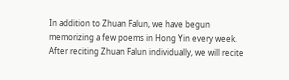In addition to Zhuan Falun, we have begun memorizing a few poems in Hong Yin every week. After reciting Zhuan Falun individually, we will recite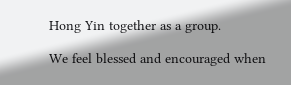Hong Yin together as a group.

We feel blessed and encouraged when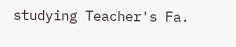studying Teacher's Fa.